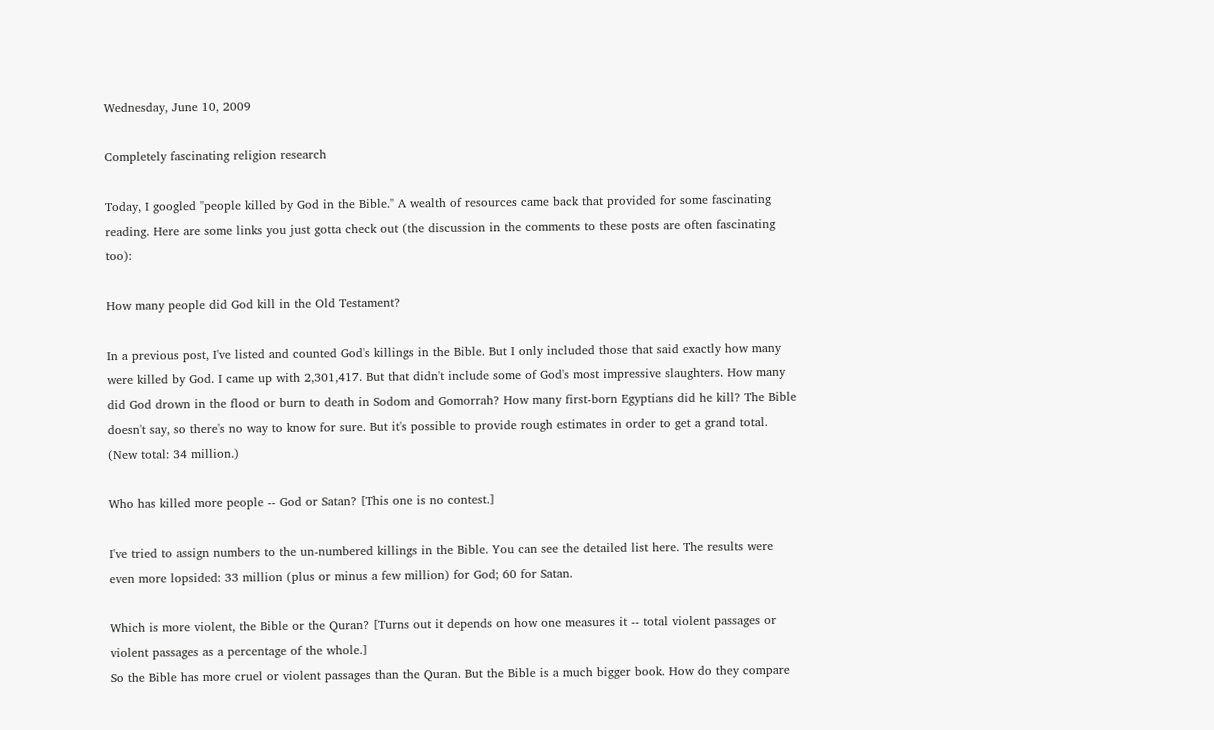Wednesday, June 10, 2009

Completely fascinating religion research

Today, I googled "people killed by God in the Bible." A wealth of resources came back that provided for some fascinating reading. Here are some links you just gotta check out (the discussion in the comments to these posts are often fascinating too):

How many people did God kill in the Old Testament?

In a previous post, I've listed and counted God's killings in the Bible. But I only included those that said exactly how many were killed by God. I came up with 2,301,417. But that didn't include some of God's most impressive slaughters. How many did God drown in the flood or burn to death in Sodom and Gomorrah? How many first-born Egyptians did he kill? The Bible doesn't say, so there's no way to know for sure. But it's possible to provide rough estimates in order to get a grand total. (New total: 34 million.)

Who has killed more people -- God or Satan? [This one is no contest.]

I've tried to assign numbers to the un-numbered killings in the Bible. You can see the detailed list here. The results were even more lopsided: 33 million (plus or minus a few million) for God; 60 for Satan.

Which is more violent, the Bible or the Quran? [Turns out it depends on how one measures it -- total violent passages or violent passages as a percentage of the whole.]
So the Bible has more cruel or violent passages than the Quran. But the Bible is a much bigger book. How do they compare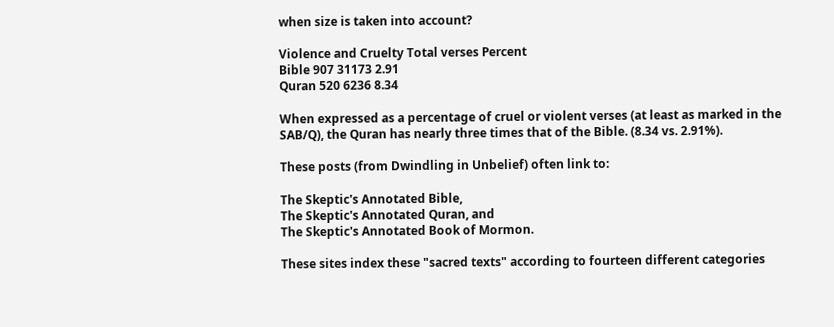when size is taken into account?

Violence and Cruelty Total verses Percent
Bible 907 31173 2.91
Quran 520 6236 8.34

When expressed as a percentage of cruel or violent verses (at least as marked in the SAB/Q), the Quran has nearly three times that of the Bible. (8.34 vs. 2.91%).

These posts (from Dwindling in Unbelief) often link to:

The Skeptic's Annotated Bible,
The Skeptic's Annotated Quran, and
The Skeptic's Annotated Book of Mormon.

These sites index these "sacred texts" according to fourteen different categories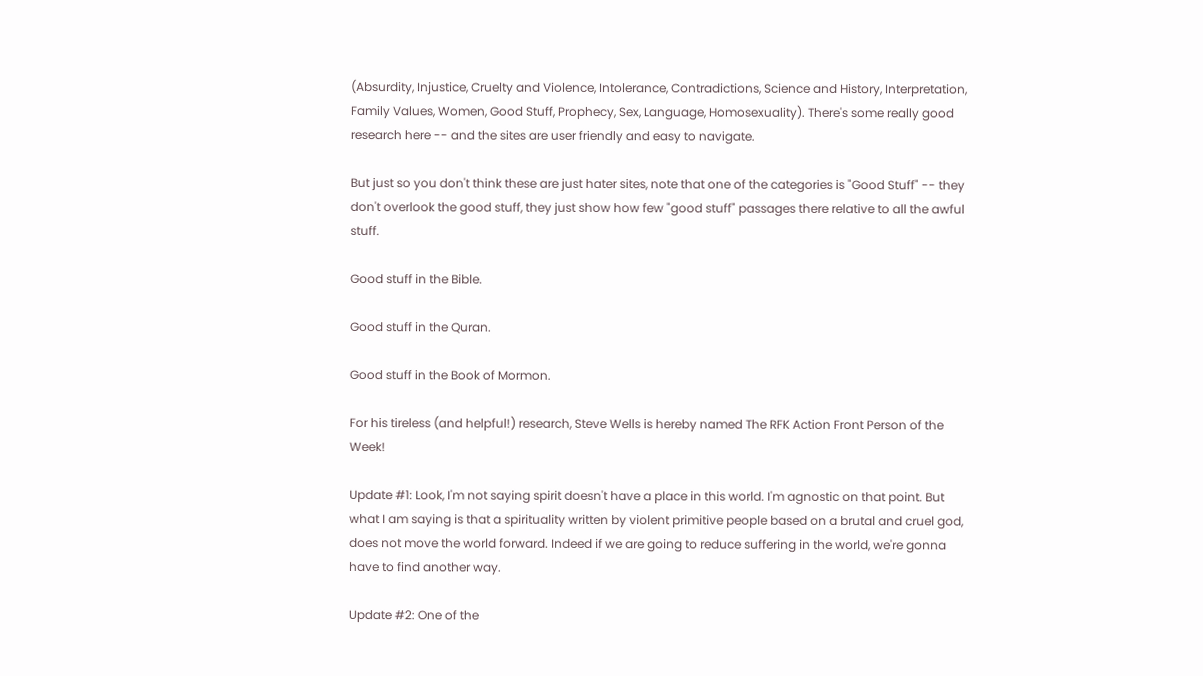(Absurdity, Injustice, Cruelty and Violence, Intolerance, Contradictions, Science and History, Interpretation, Family Values, Women, Good Stuff, Prophecy, Sex, Language, Homosexuality). There's some really good research here -- and the sites are user friendly and easy to navigate.

But just so you don't think these are just hater sites, note that one of the categories is "Good Stuff" -- they don't overlook the good stuff, they just show how few "good stuff" passages there relative to all the awful stuff.

Good stuff in the Bible.

Good stuff in the Quran.

Good stuff in the Book of Mormon.

For his tireless (and helpful!) research, Steve Wells is hereby named The RFK Action Front Person of the Week!

Update #1: Look, I'm not saying spirit doesn't have a place in this world. I'm agnostic on that point. But what I am saying is that a spirituality written by violent primitive people based on a brutal and cruel god, does not move the world forward. Indeed if we are going to reduce suffering in the world, we're gonna have to find another way.

Update #2: One of the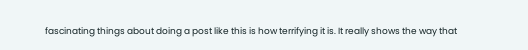fascinating things about doing a post like this is how terrifying it is. It really shows the way that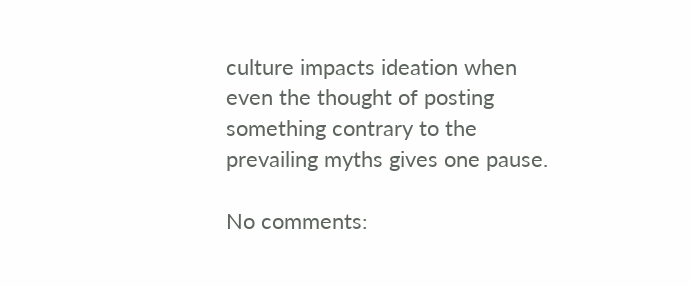culture impacts ideation when even the thought of posting something contrary to the prevailing myths gives one pause.

No comments: